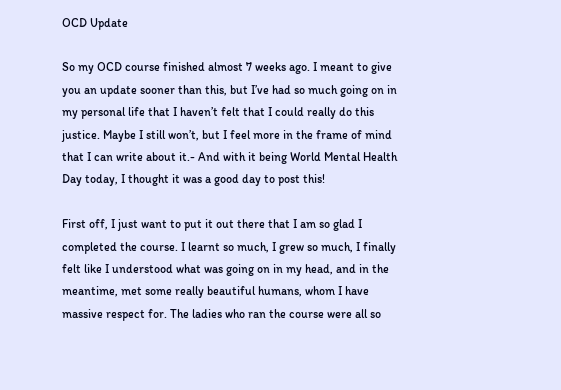OCD Update

So my OCD course finished almost 7 weeks ago. I meant to give you an update sooner than this, but I’ve had so much going on in my personal life that I haven’t felt that I could really do this justice. Maybe I still won’t, but I feel more in the frame of mind that I can write about it.- And with it being World Mental Health Day today, I thought it was a good day to post this!

First off, I just want to put it out there that I am so glad I completed the course. I learnt so much, I grew so much, I finally felt like I understood what was going on in my head, and in the meantime, met some really beautiful humans, whom I have massive respect for. The ladies who ran the course were all so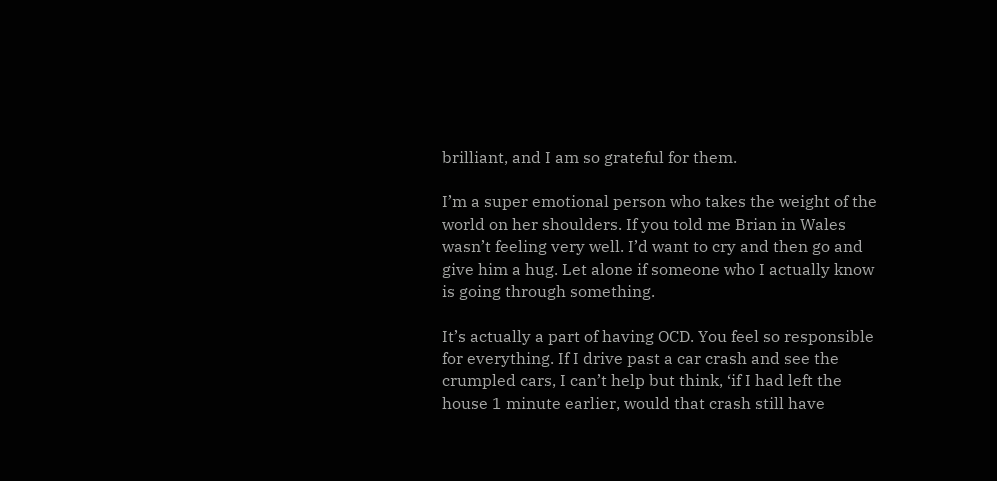brilliant, and I am so grateful for them.

I’m a super emotional person who takes the weight of the world on her shoulders. If you told me Brian in Wales wasn’t feeling very well. I’d want to cry and then go and give him a hug. Let alone if someone who I actually know is going through something.

It’s actually a part of having OCD. You feel so responsible for everything. If I drive past a car crash and see the crumpled cars, I can’t help but think, ‘if I had left the house 1 minute earlier, would that crash still have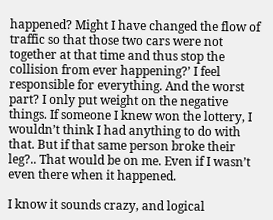happened? Might I have changed the flow of traffic so that those two cars were not together at that time and thus stop the collision from ever happening?’ I feel responsible for everything. And the worst part? I only put weight on the negative things. If someone I knew won the lottery, I wouldn’t think I had anything to do with that. But if that same person broke their leg?.. That would be on me. Even if I wasn’t even there when it happened.

I know it sounds crazy, and logical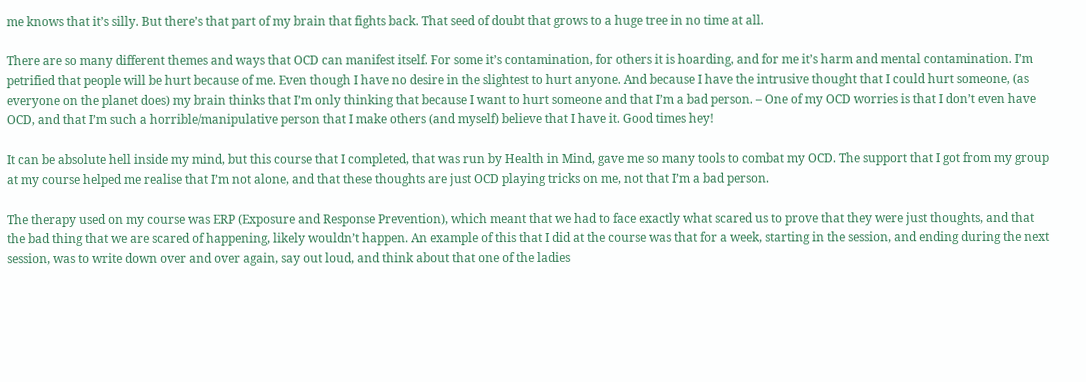me knows that it’s silly. But there’s that part of my brain that fights back. That seed of doubt that grows to a huge tree in no time at all.

There are so many different themes and ways that OCD can manifest itself. For some it’s contamination, for others it is hoarding, and for me it’s harm and mental contamination. I’m petrified that people will be hurt because of me. Even though I have no desire in the slightest to hurt anyone. And because I have the intrusive thought that I could hurt someone, (as everyone on the planet does) my brain thinks that I’m only thinking that because I want to hurt someone and that I’m a bad person. – One of my OCD worries is that I don’t even have OCD, and that I’m such a horrible/manipulative person that I make others (and myself) believe that I have it. Good times hey!

It can be absolute hell inside my mind, but this course that I completed, that was run by Health in Mind, gave me so many tools to combat my OCD. The support that I got from my group at my course helped me realise that I’m not alone, and that these thoughts are just OCD playing tricks on me, not that I’m a bad person.

The therapy used on my course was ERP (Exposure and Response Prevention), which meant that we had to face exactly what scared us to prove that they were just thoughts, and that the bad thing that we are scared of happening, likely wouldn’t happen. An example of this that I did at the course was that for a week, starting in the session, and ending during the next session, was to write down over and over again, say out loud, and think about that one of the ladies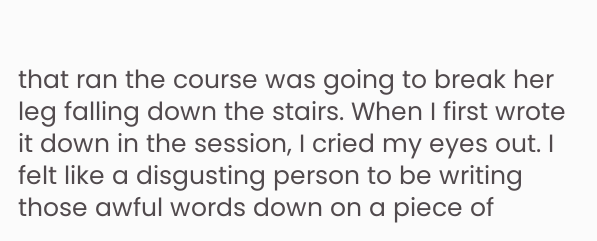that ran the course was going to break her leg falling down the stairs. When I first wrote it down in the session, I cried my eyes out. I felt like a disgusting person to be writing those awful words down on a piece of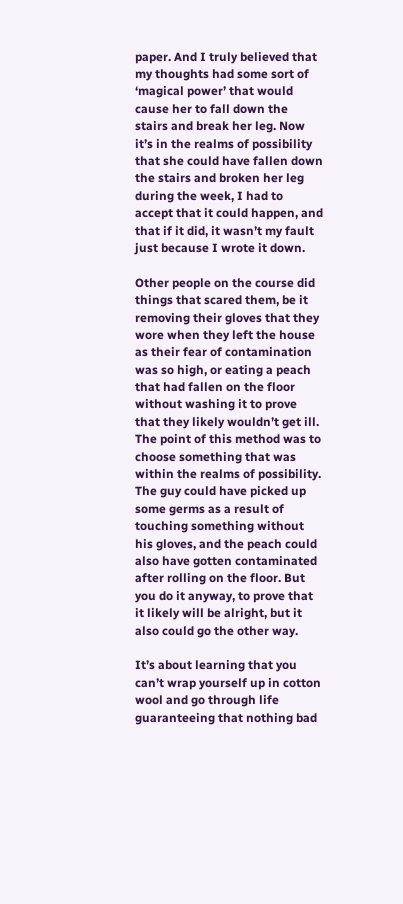paper. And I truly believed that my thoughts had some sort of ‘magical power’ that would cause her to fall down the stairs and break her leg. Now it’s in the realms of possibility that she could have fallen down the stairs and broken her leg during the week, I had to accept that it could happen, and that if it did, it wasn’t my fault just because I wrote it down.

Other people on the course did things that scared them, be it removing their gloves that they wore when they left the house as their fear of contamination was so high, or eating a peach that had fallen on the floor without washing it to prove that they likely wouldn’t get ill. The point of this method was to choose something that was within the realms of possibility. The guy could have picked up some germs as a result of touching something without his gloves, and the peach could also have gotten contaminated after rolling on the floor. But you do it anyway, to prove that it likely will be alright, but it also could go the other way.

It’s about learning that you can’t wrap yourself up in cotton wool and go through life guaranteeing that nothing bad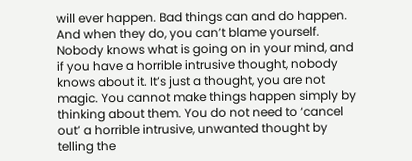will ever happen. Bad things can and do happen. And when they do, you can’t blame yourself. Nobody knows what is going on in your mind, and if you have a horrible intrusive thought, nobody knows about it. It’s just a thought, you are not magic. You cannot make things happen simply by thinking about them. You do not need to ‘cancel out’ a horrible intrusive, unwanted thought by telling the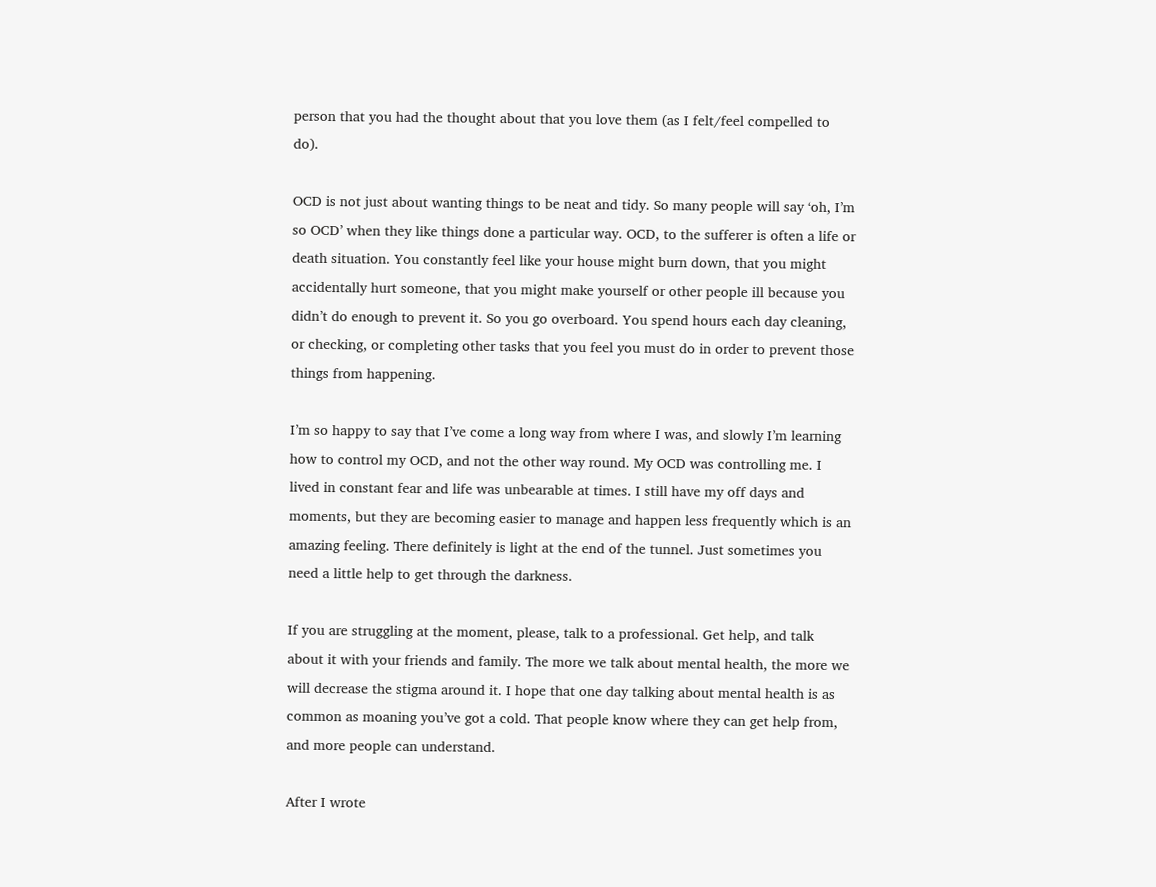person that you had the thought about that you love them (as I felt/feel compelled to do).

OCD is not just about wanting things to be neat and tidy. So many people will say ‘oh, I’m so OCD’ when they like things done a particular way. OCD, to the sufferer is often a life or death situation. You constantly feel like your house might burn down, that you might accidentally hurt someone, that you might make yourself or other people ill because you didn’t do enough to prevent it. So you go overboard. You spend hours each day cleaning, or checking, or completing other tasks that you feel you must do in order to prevent those things from happening.

I’m so happy to say that I’ve come a long way from where I was, and slowly I’m learning how to control my OCD, and not the other way round. My OCD was controlling me. I lived in constant fear and life was unbearable at times. I still have my off days and moments, but they are becoming easier to manage and happen less frequently which is an amazing feeling. There definitely is light at the end of the tunnel. Just sometimes you need a little help to get through the darkness.

If you are struggling at the moment, please, talk to a professional. Get help, and talk about it with your friends and family. The more we talk about mental health, the more we will decrease the stigma around it. I hope that one day talking about mental health is as common as moaning you’ve got a cold. That people know where they can get help from, and more people can understand.

After I wrote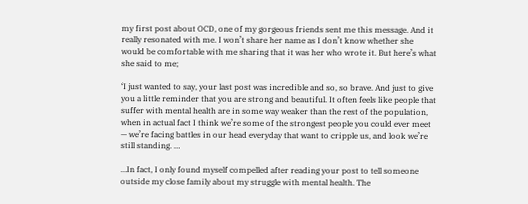my first post about OCD, one of my gorgeous friends sent me this message. And it really resonated with me. I won’t share her name as I don’t know whether she would be comfortable with me sharing that it was her who wrote it. But here’s what she said to me;

‘I just wanted to say, your last post was incredible and so, so brave. And just to give you a little reminder that you are strong and beautiful. It often feels like people that suffer with mental health are in some way weaker than the rest of the population, when in actual fact I think we’re some of the strongest people you could ever meet — we’re facing battles in our head everyday that want to cripple us, and look we’re still standing. …

…In fact, I only found myself compelled after reading your post to tell someone outside my close family about my struggle with mental health. The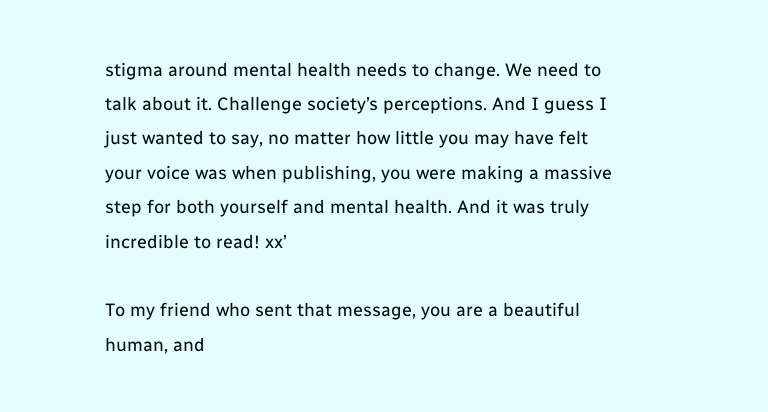stigma around mental health needs to change. We need to talk about it. Challenge society’s perceptions. And I guess I just wanted to say, no matter how little you may have felt your voice was when publishing, you were making a massive step for both yourself and mental health. And it was truly incredible to read! xx’

To my friend who sent that message, you are a beautiful human, and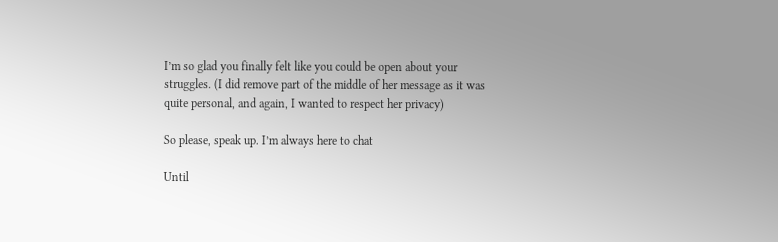I’m so glad you finally felt like you could be open about your struggles. (I did remove part of the middle of her message as it was quite personal, and again, I wanted to respect her privacy)

So please, speak up. I’m always here to chat

Until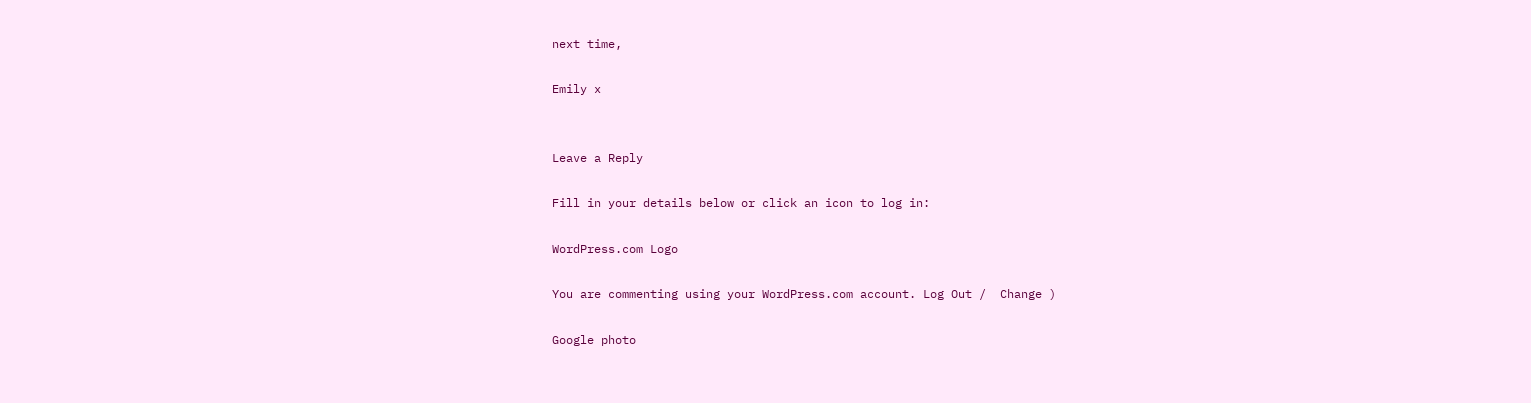next time,

Emily x


Leave a Reply

Fill in your details below or click an icon to log in:

WordPress.com Logo

You are commenting using your WordPress.com account. Log Out /  Change )

Google photo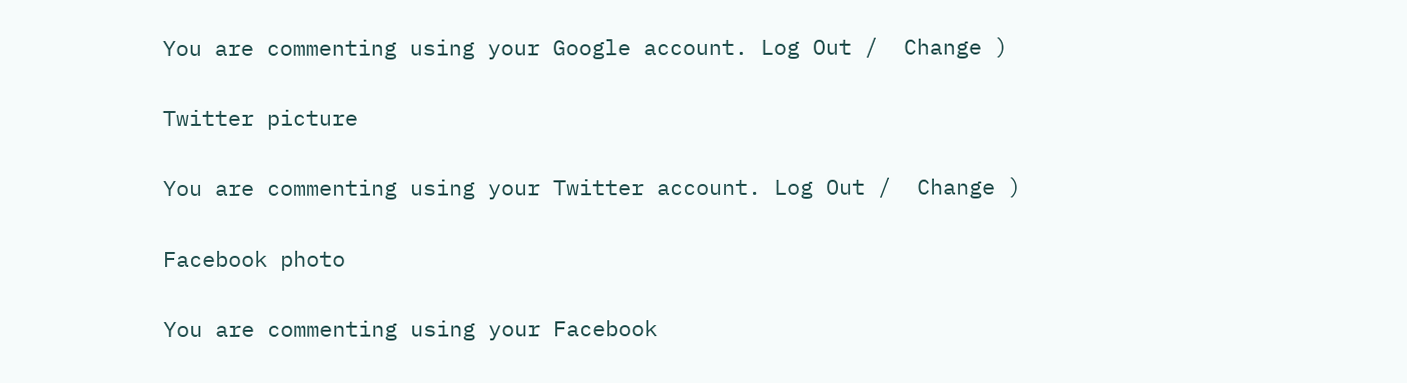You are commenting using your Google account. Log Out /  Change )

Twitter picture

You are commenting using your Twitter account. Log Out /  Change )

Facebook photo

You are commenting using your Facebook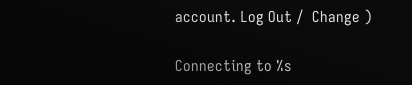account. Log Out /  Change )

Connecting to %s